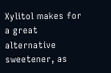Xylitol makes for a great alternative sweetener, as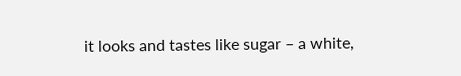it looks and tastes like sugar – a white,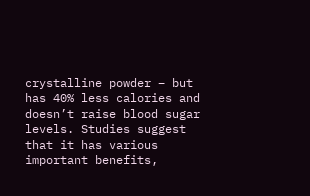crystalline powder – but has 40% less calories and doesn’t raise blood sugar levels. Studies suggest that it has various important benefits,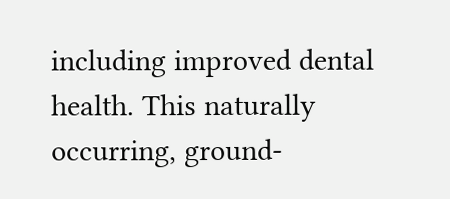including improved dental health. This naturally occurring, ground-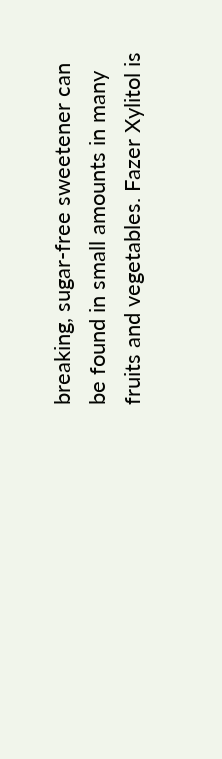breaking, sugar-free sweetener can be found in small amounts in many fruits and vegetables. Fazer Xylitol is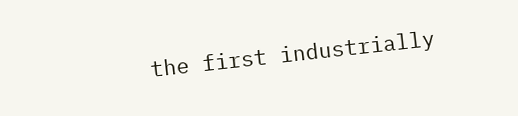the first industrially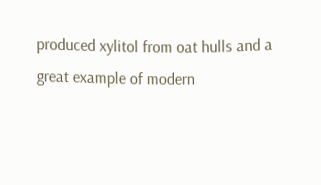produced xylitol from oat hulls and a great example of modern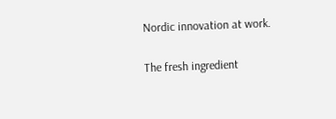Nordic innovation at work.

The fresh ingredient